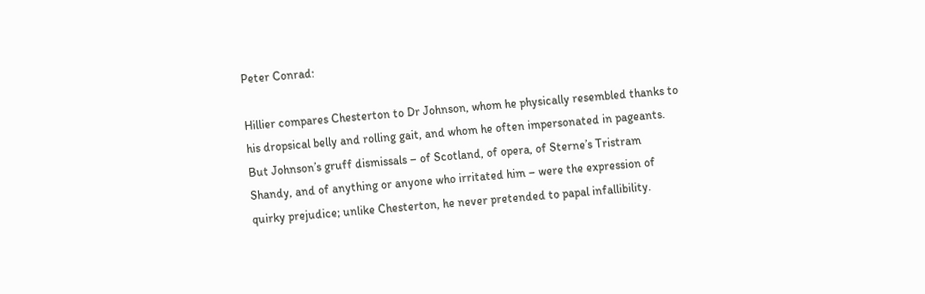Peter Conrad:

Hillier compares Chesterton to Dr Johnson, whom he physically resembled thanks to his dropsical belly and rolling gait, and whom he often impersonated in pageants. But Johnson’s gruff dismissals – of Scotland, of opera, of Sterne’s Tristram Shandy, and of anything or anyone who irritated him – were the expression of quirky prejudice; unlike Chesterton, he never pretended to papal infallibility.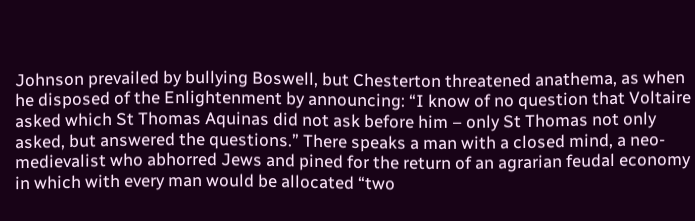Johnson prevailed by bullying Boswell, but Chesterton threatened anathema, as when he disposed of the Enlightenment by announcing: “I know of no question that Voltaire asked which St Thomas Aquinas did not ask before him – only St Thomas not only asked, but answered the questions.” There speaks a man with a closed mind, a neo-medievalist who abhorred Jews and pined for the return of an agrarian feudal economy in which with every man would be allocated “two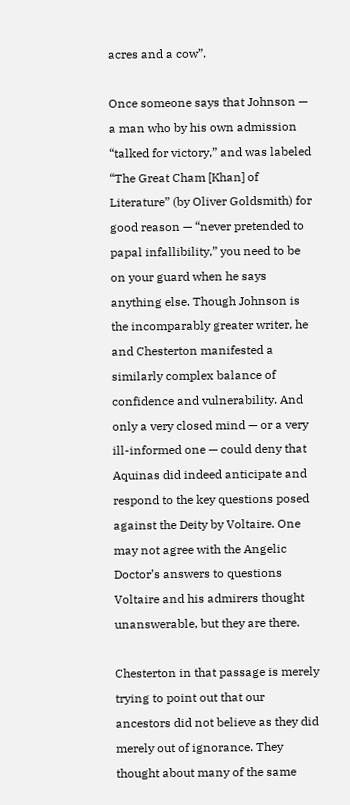acres and a cow”.

Once someone says that Johnson — a man who by his own admission “talked for victory,” and was labeled “The Great Cham [Khan] of Literature” (by Oliver Goldsmith) for good reason — “never pretended to papal infallibility,” you need to be on your guard when he says anything else. Though Johnson is the incomparably greater writer, he and Chesterton manifested a similarly complex balance of confidence and vulnerability. And only a very closed mind — or a very ill-informed one — could deny that Aquinas did indeed anticipate and respond to the key questions posed against the Deity by Voltaire. One may not agree with the Angelic Doctor’s answers to questions Voltaire and his admirers thought unanswerable, but they are there.

Chesterton in that passage is merely trying to point out that our ancestors did not believe as they did merely out of ignorance. They thought about many of the same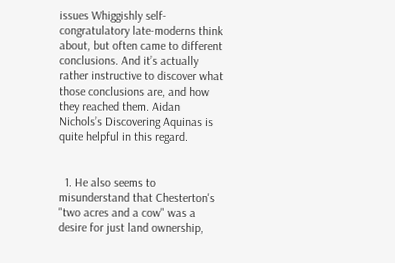issues Whiggishly self-congratulatory late-moderns think about, but often came to different conclusions. And it’s actually rather instructive to discover what those conclusions are, and how they reached them. Aidan Nichols’s Discovering Aquinas is quite helpful in this regard.


  1. He also seems to misunderstand that Chesterton's "two acres and a cow" was a desire for just land ownership,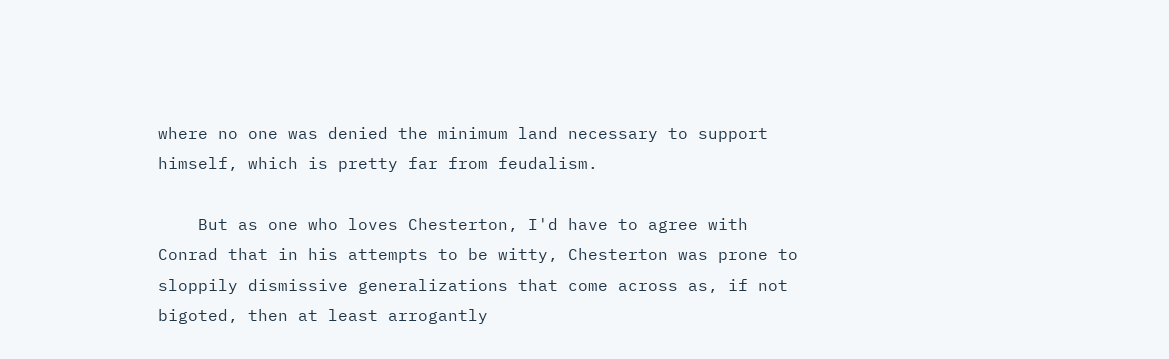where no one was denied the minimum land necessary to support himself, which is pretty far from feudalism.

    But as one who loves Chesterton, I'd have to agree with Conrad that in his attempts to be witty, Chesterton was prone to sloppily dismissive generalizations that come across as, if not bigoted, then at least arrogantly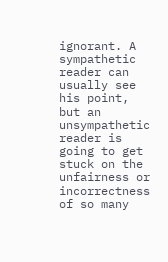ignorant. A sympathetic reader can usually see his point, but an unsympathetic reader is going to get stuck on the unfairness or incorrectness of so many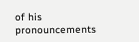of his pronouncements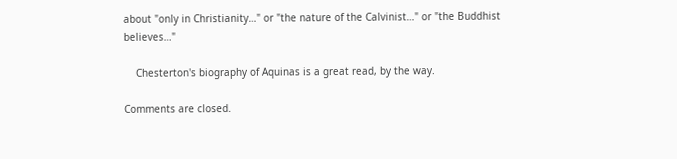about "only in Christianity…" or "the nature of the Calvinist…" or "the Buddhist believes…"

    Chesterton's biography of Aquinas is a great read, by the way.

Comments are closed.